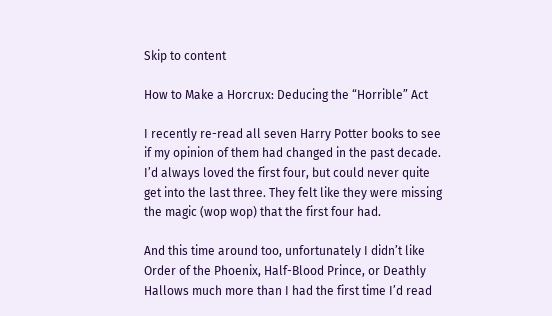Skip to content

How to Make a Horcrux: Deducing the “Horrible” Act

I recently re-read all seven Harry Potter books to see if my opinion of them had changed in the past decade. I’d always loved the first four, but could never quite get into the last three. They felt like they were missing the magic (wop wop) that the first four had.

And this time around too, unfortunately I didn’t like Order of the Phoenix, Half-Blood Prince, or Deathly Hallows much more than I had the first time I’d read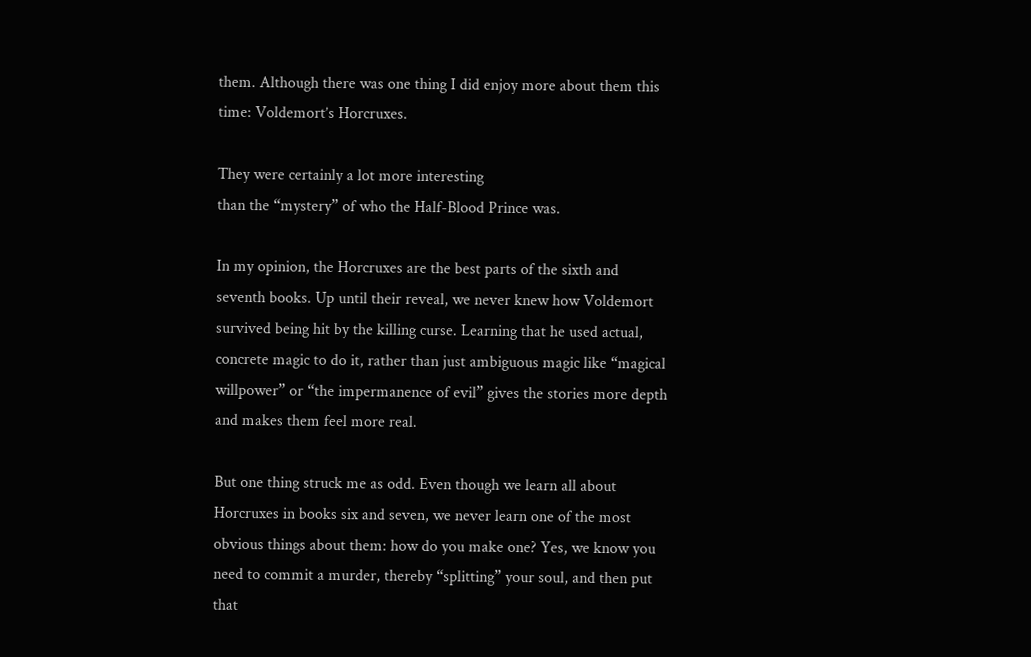them. Although there was one thing I did enjoy more about them this time: Voldemort’s Horcruxes.

They were certainly a lot more interesting
than the “mystery” of who the Half-Blood Prince was.

In my opinion, the Horcruxes are the best parts of the sixth and seventh books. Up until their reveal, we never knew how Voldemort survived being hit by the killing curse. Learning that he used actual, concrete magic to do it, rather than just ambiguous magic like “magical willpower” or “the impermanence of evil” gives the stories more depth and makes them feel more real.

But one thing struck me as odd. Even though we learn all about Horcruxes in books six and seven, we never learn one of the most obvious things about them: how do you make one? Yes, we know you need to commit a murder, thereby “splitting” your soul, and then put that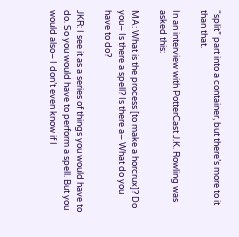“split” part into a container, but there’s more to it than that.

In an interview with PotterCast J.K. Rowling was asked this:

MA: What is the process [to make a horcrux]? Do you– Is there a spell? Is there a– What do you have to do?

JKR: I see it as a series of things you would have to do. So you would have to perform a spell. But you would also– I don’t even know if I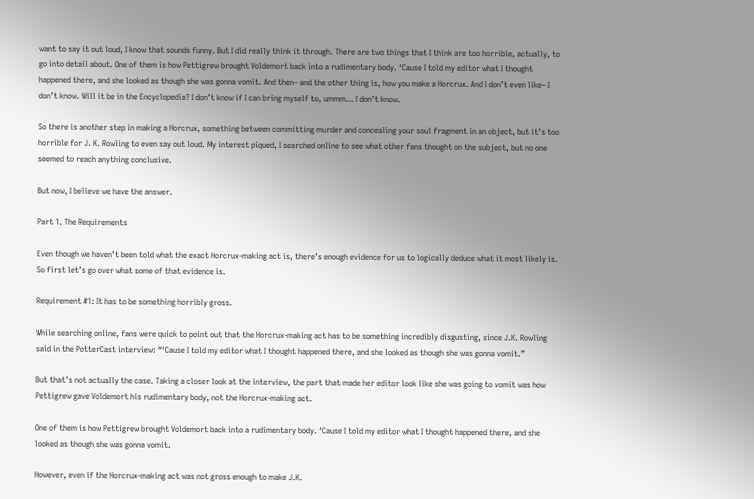want to say it out loud, I know that sounds funny. But I did really think it through. There are two things that I think are too horrible, actually, to go into detail about. One of them is how Pettigrew brought Voldemort back into a rudimentary body. ‘Cause I told my editor what I thought happened there, and she looked as though she was gonna vomit. And then– and the other thing is, how you make a Horcrux. And I don’t even like– I don’t know. Will it be in the Encyclopedia? I don’t know if I can bring myself to, ummm… I don’t know.

So there is another step in making a Horcrux, something between committing murder and concealing your soul fragment in an object, but it’s too horrible for J. K. Rowling to even say out loud. My interest piqued, I searched online to see what other fans thought on the subject, but no one seemed to reach anything conclusive.

But now, I believe we have the answer.

Part 1. The Requirements

Even though we haven’t been told what the exact Horcrux-making act is, there’s enough evidence for us to logically deduce what it most likely is. So first let’s go over what some of that evidence is.

Requirement #1: It has to be something horribly gross.

While searching online, fans were quick to point out that the Horcrux-making act has to be something incredibly disgusting, since J.K. Rowling said in the PotterCast interview: “‘Cause I told my editor what I thought happened there, and she looked as though she was gonna vomit.”

But that’s not actually the case. Taking a closer look at the interview, the part that made her editor look like she was going to vomit was how Pettigrew gave Voldemort his rudimentary body, not the Horcrux-making act.

One of them is how Pettigrew brought Voldemort back into a rudimentary body. ‘Cause I told my editor what I thought happened there, and she looked as though she was gonna vomit.

However, even if the Horcrux-making act was not gross enough to make J.K.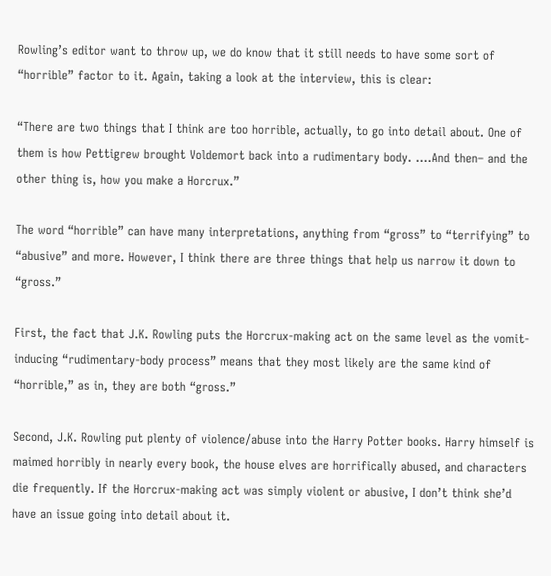Rowling’s editor want to throw up, we do know that it still needs to have some sort of “horrible” factor to it. Again, taking a look at the interview, this is clear:

“There are two things that I think are too horrible, actually, to go into detail about. One of them is how Pettigrew brought Voldemort back into a rudimentary body. ….And then– and the other thing is, how you make a Horcrux.”

The word “horrible” can have many interpretations, anything from “gross” to “terrifying” to “abusive” and more. However, I think there are three things that help us narrow it down to “gross.”

First, the fact that J.K. Rowling puts the Horcrux-making act on the same level as the vomit-inducing “rudimentary-body process” means that they most likely are the same kind of “horrible,” as in, they are both “gross.”

Second, J.K. Rowling put plenty of violence/abuse into the Harry Potter books. Harry himself is maimed horribly in nearly every book, the house elves are horrifically abused, and characters die frequently. If the Horcrux-making act was simply violent or abusive, I don’t think she’d have an issue going into detail about it.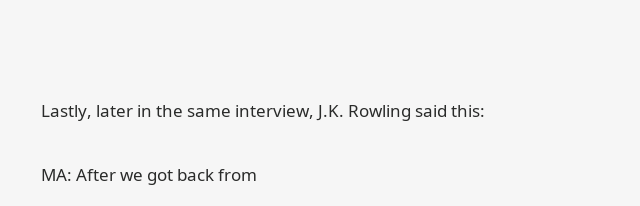Lastly, later in the same interview, J.K. Rowling said this:

MA: After we got back from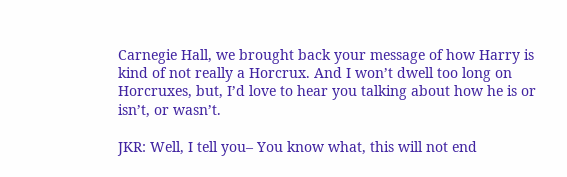Carnegie Hall, we brought back your message of how Harry is kind of not really a Horcrux. And I won’t dwell too long on Horcruxes, but, I’d love to hear you talking about how he is or isn’t, or wasn’t.

JKR: Well, I tell you– You know what, this will not end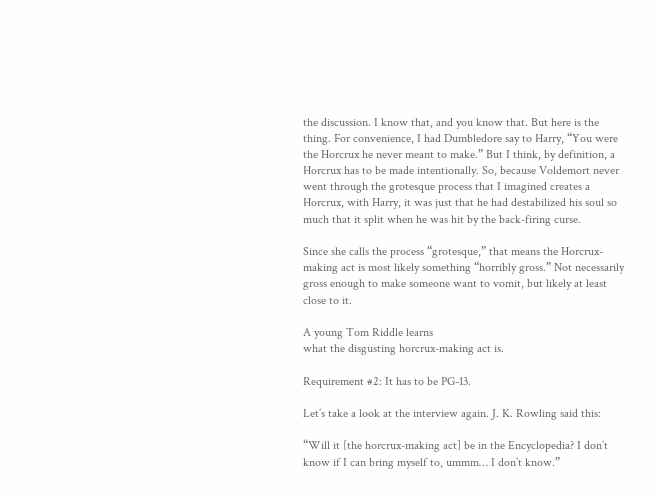the discussion. I know that, and you know that. But here is the thing. For convenience, I had Dumbledore say to Harry, “You were the Horcrux he never meant to make.” But I think, by definition, a Horcrux has to be made intentionally. So, because Voldemort never went through the grotesque process that I imagined creates a Horcrux, with Harry, it was just that he had destabilized his soul so much that it split when he was hit by the back-firing curse.

Since she calls the process “grotesque,” that means the Horcrux-making act is most likely something “horribly gross.” Not necessarily gross enough to make someone want to vomit, but likely at least close to it.

A young Tom Riddle learns
what the disgusting horcrux-making act is.

Requirement #2: It has to be PG-13.

Let’s take a look at the interview again. J. K. Rowling said this:

“Will it [the horcrux-making act] be in the Encyclopedia? I don’t know if I can bring myself to, ummm… I don’t know.”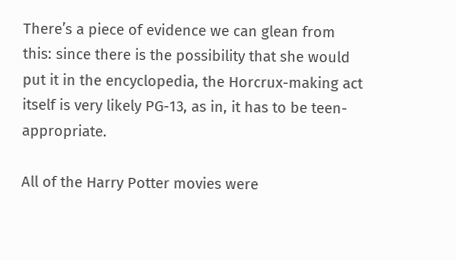There’s a piece of evidence we can glean from this: since there is the possibility that she would put it in the encyclopedia, the Horcrux-making act itself is very likely PG-13, as in, it has to be teen-appropriate.

All of the Harry Potter movies were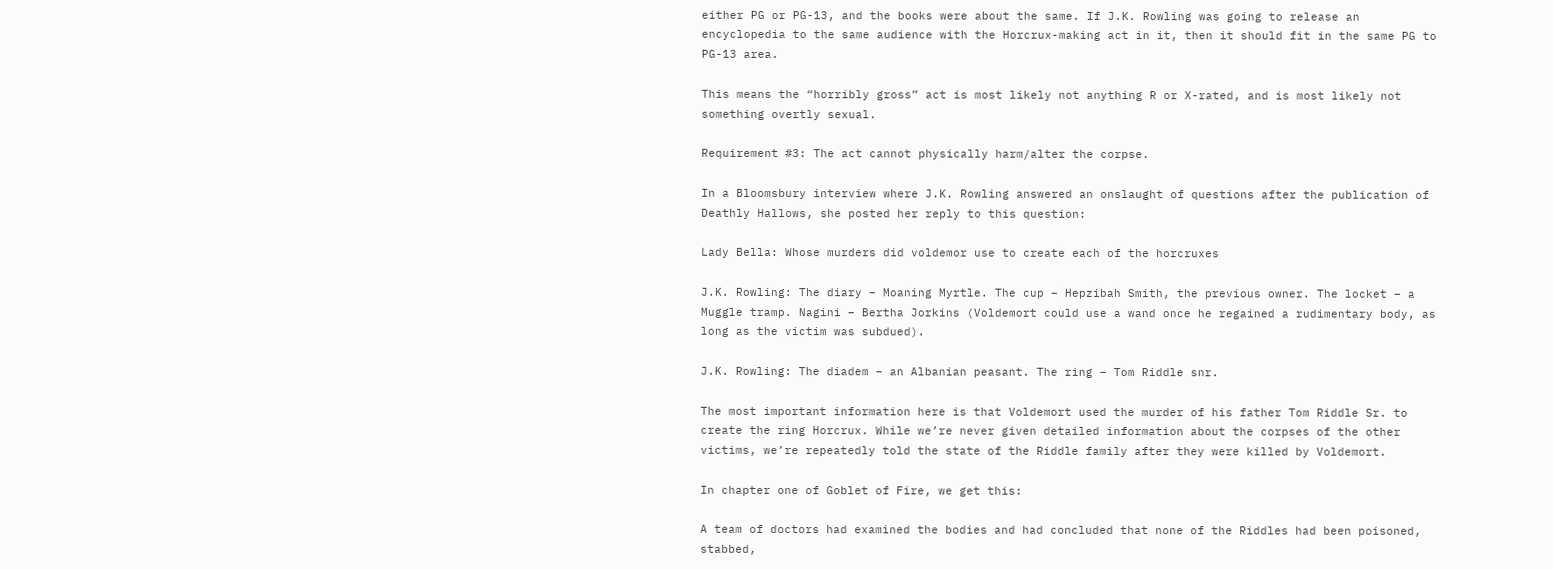either PG or PG-13, and the books were about the same. If J.K. Rowling was going to release an encyclopedia to the same audience with the Horcrux-making act in it, then it should fit in the same PG to PG-13 area.

This means the “horribly gross” act is most likely not anything R or X-rated, and is most likely not something overtly sexual.

Requirement #3: The act cannot physically harm/alter the corpse.

In a Bloomsbury interview where J.K. Rowling answered an onslaught of questions after the publication of Deathly Hallows, she posted her reply to this question:

Lady Bella: Whose murders did voldemor use to create each of the horcruxes

J.K. Rowling: The diary – Moaning Myrtle. The cup – Hepzibah Smith, the previous owner. The locket – a Muggle tramp. Nagini – Bertha Jorkins (Voldemort could use a wand once he regained a rudimentary body, as long as the victim was subdued).

J.K. Rowling: The diadem – an Albanian peasant. The ring – Tom Riddle snr.

The most important information here is that Voldemort used the murder of his father Tom Riddle Sr. to create the ring Horcrux. While we’re never given detailed information about the corpses of the other victims, we’re repeatedly told the state of the Riddle family after they were killed by Voldemort.

In chapter one of Goblet of Fire, we get this:

A team of doctors had examined the bodies and had concluded that none of the Riddles had been poisoned, stabbed,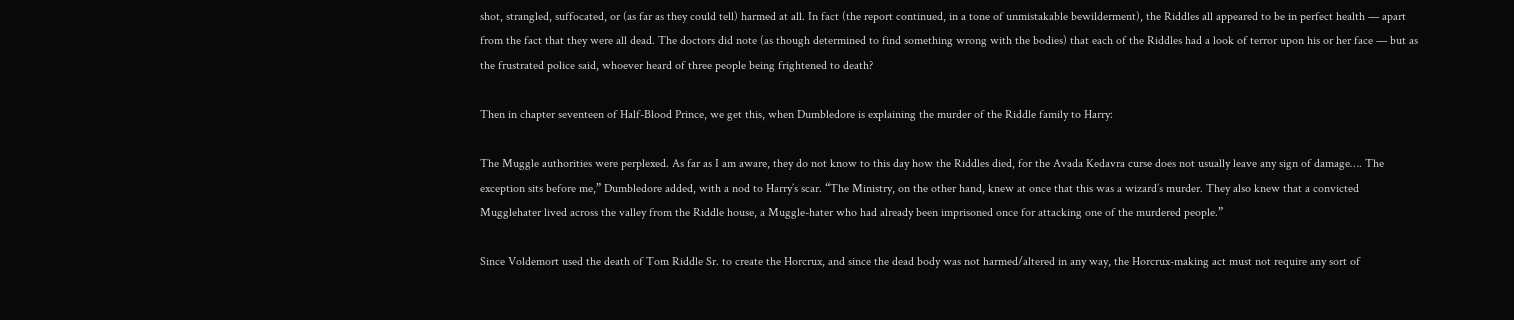shot, strangled, suffocated, or (as far as they could tell) harmed at all. In fact (the report continued, in a tone of unmistakable bewilderment), the Riddles all appeared to be in perfect health — apart from the fact that they were all dead. The doctors did note (as though determined to find something wrong with the bodies) that each of the Riddles had a look of terror upon his or her face — but as the frustrated police said, whoever heard of three people being frightened to death?

Then in chapter seventeen of Half-Blood Prince, we get this, when Dumbledore is explaining the murder of the Riddle family to Harry:

The Muggle authorities were perplexed. As far as I am aware, they do not know to this day how the Riddles died, for the Avada Kedavra curse does not usually leave any sign of damage…. The exception sits before me,” Dumbledore added, with a nod to Harry’s scar. “The Ministry, on the other hand, knew at once that this was a wizard’s murder. They also knew that a convicted Mugglehater lived across the valley from the Riddle house, a Muggle-hater who had already been imprisoned once for attacking one of the murdered people.”

Since Voldemort used the death of Tom Riddle Sr. to create the Horcrux, and since the dead body was not harmed/altered in any way, the Horcrux-making act must not require any sort of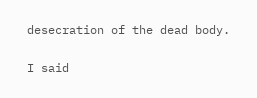desecration of the dead body.

I said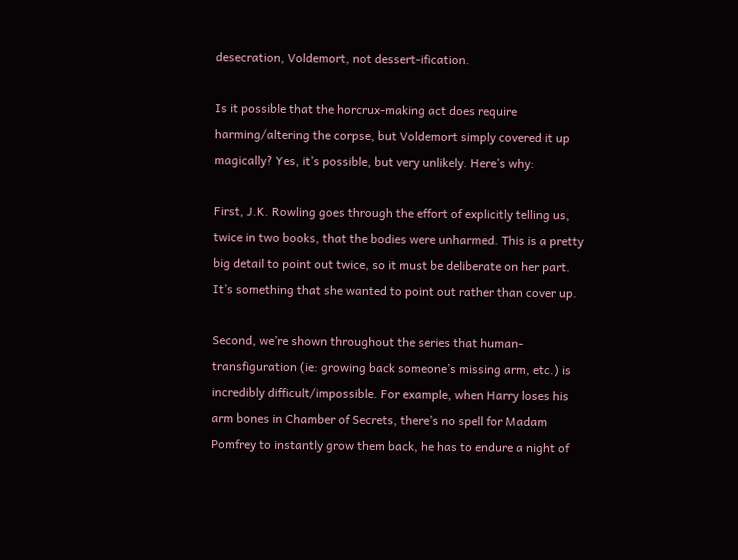desecration, Voldemort, not dessert-ification.

Is it possible that the horcrux-making act does require harming/altering the corpse, but Voldemort simply covered it up magically? Yes, it’s possible, but very unlikely. Here’s why:

First, J.K. Rowling goes through the effort of explicitly telling us, twice in two books, that the bodies were unharmed. This is a pretty big detail to point out twice, so it must be deliberate on her part. It’s something that she wanted to point out rather than cover up.

Second, we’re shown throughout the series that human-transfiguration (ie: growing back someone’s missing arm, etc.) is incredibly difficult/impossible. For example, when Harry loses his arm bones in Chamber of Secrets, there’s no spell for Madam Pomfrey to instantly grow them back, he has to endure a night of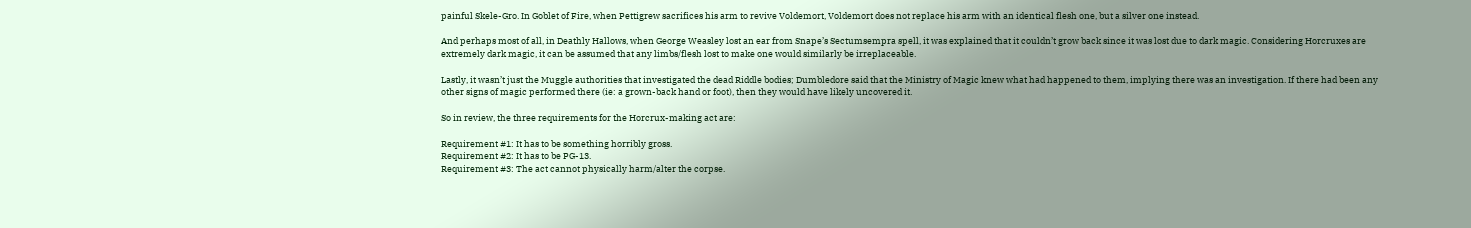painful Skele-Gro. In Goblet of Fire, when Pettigrew sacrifices his arm to revive Voldemort, Voldemort does not replace his arm with an identical flesh one, but a silver one instead.

And perhaps most of all, in Deathly Hallows, when George Weasley lost an ear from Snape’s Sectumsempra spell, it was explained that it couldn’t grow back since it was lost due to dark magic. Considering Horcruxes are extremely dark magic, it can be assumed that any limbs/flesh lost to make one would similarly be irreplaceable.

Lastly, it wasn’t just the Muggle authorities that investigated the dead Riddle bodies; Dumbledore said that the Ministry of Magic knew what had happened to them, implying there was an investigation. If there had been any other signs of magic performed there (ie: a grown-back hand or foot), then they would have likely uncovered it.

So in review, the three requirements for the Horcrux-making act are:

Requirement #1: It has to be something horribly gross.
Requirement #2: It has to be PG-13.
Requirement #3: The act cannot physically harm/alter the corpse.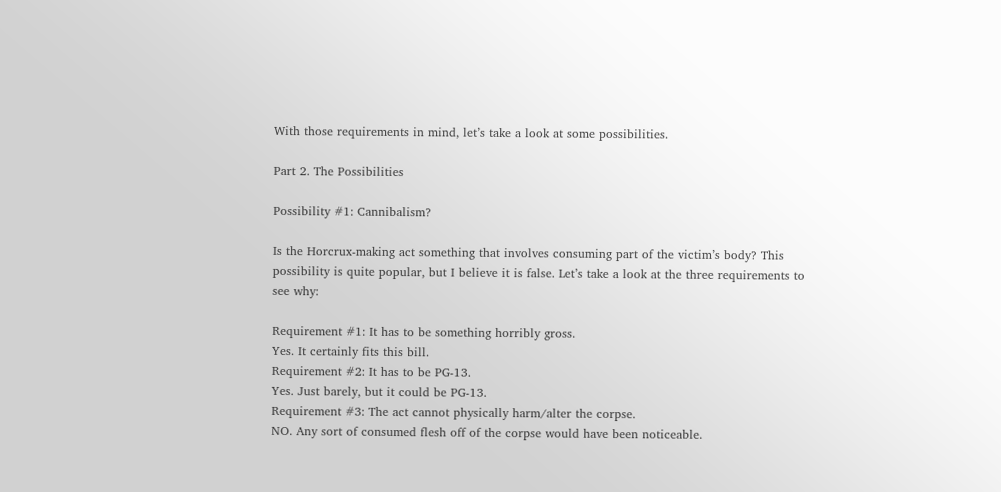With those requirements in mind, let’s take a look at some possibilities.

Part 2. The Possibilities

Possibility #1: Cannibalism?

Is the Horcrux-making act something that involves consuming part of the victim’s body? This possibility is quite popular, but I believe it is false. Let’s take a look at the three requirements to see why:

Requirement #1: It has to be something horribly gross.
Yes. It certainly fits this bill.
Requirement #2: It has to be PG-13.
Yes. Just barely, but it could be PG-13.
Requirement #3: The act cannot physically harm/alter the corpse.
NO. Any sort of consumed flesh off of the corpse would have been noticeable.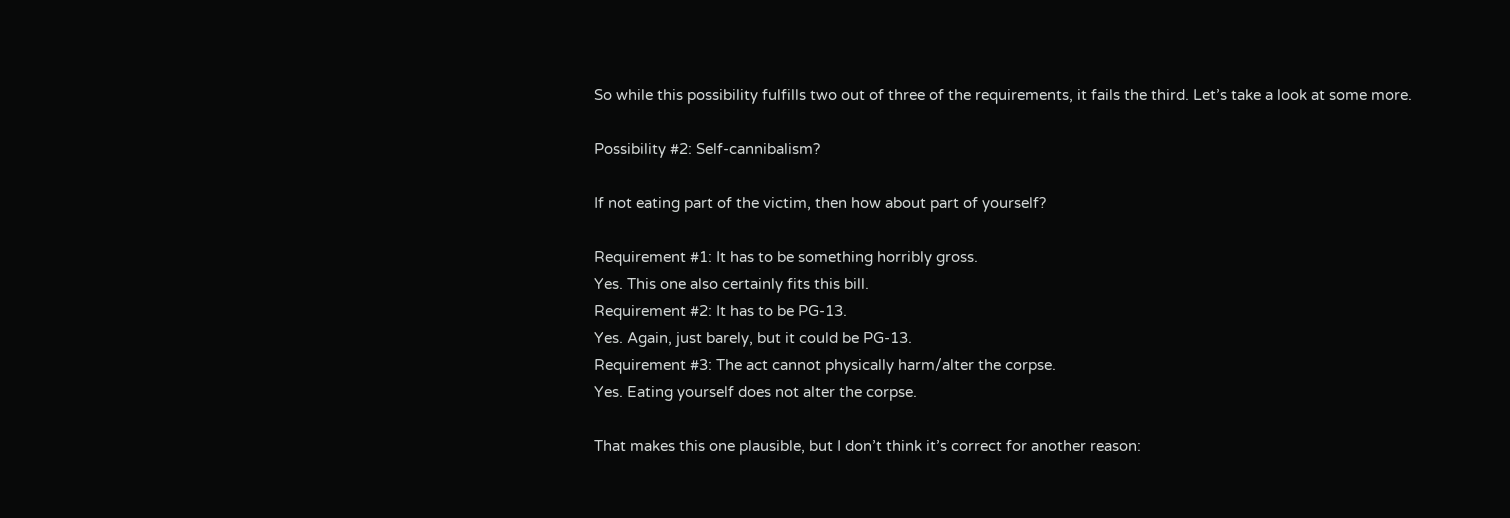So while this possibility fulfills two out of three of the requirements, it fails the third. Let’s take a look at some more.

Possibility #2: Self-cannibalism?

If not eating part of the victim, then how about part of yourself?

Requirement #1: It has to be something horribly gross.
Yes. This one also certainly fits this bill.
Requirement #2: It has to be PG-13.
Yes. Again, just barely, but it could be PG-13.
Requirement #3: The act cannot physically harm/alter the corpse.
Yes. Eating yourself does not alter the corpse.

That makes this one plausible, but I don’t think it’s correct for another reason: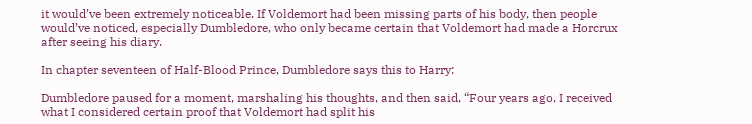it would’ve been extremely noticeable. If Voldemort had been missing parts of his body, then people would’ve noticed, especially Dumbledore, who only became certain that Voldemort had made a Horcrux after seeing his diary.

In chapter seventeen of Half-Blood Prince, Dumbledore says this to Harry:

Dumbledore paused for a moment, marshaling his thoughts, and then said, “Four years ago, I received what I considered certain proof that Voldemort had split his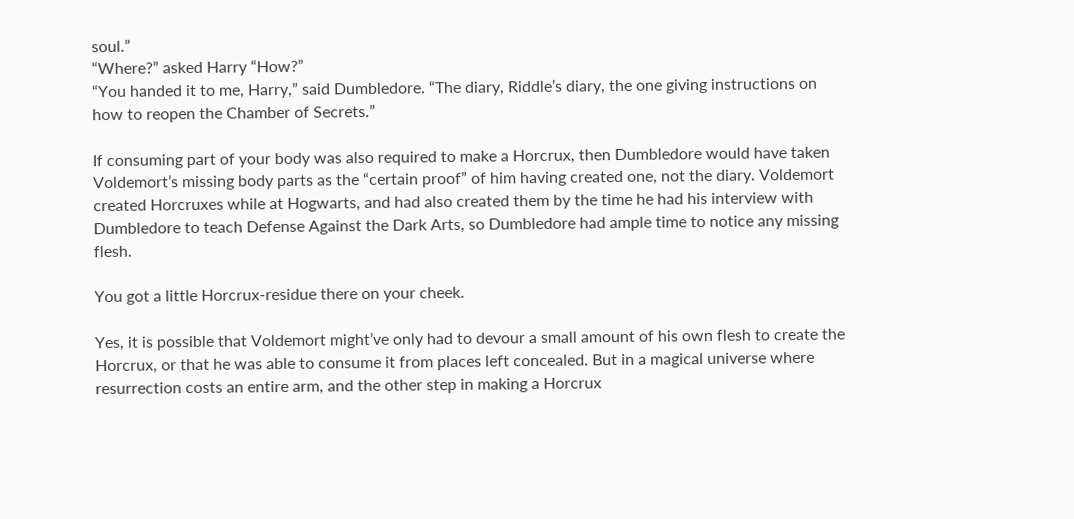soul.”
“Where?” asked Harry “How?”
“You handed it to me, Harry,” said Dumbledore. “The diary, Riddle’s diary, the one giving instructions on how to reopen the Chamber of Secrets.”

If consuming part of your body was also required to make a Horcrux, then Dumbledore would have taken Voldemort’s missing body parts as the “certain proof” of him having created one, not the diary. Voldemort created Horcruxes while at Hogwarts, and had also created them by the time he had his interview with Dumbledore to teach Defense Against the Dark Arts, so Dumbledore had ample time to notice any missing flesh.

You got a little Horcrux-residue there on your cheek.

Yes, it is possible that Voldemort might’ve only had to devour a small amount of his own flesh to create the Horcrux, or that he was able to consume it from places left concealed. But in a magical universe where resurrection costs an entire arm, and the other step in making a Horcrux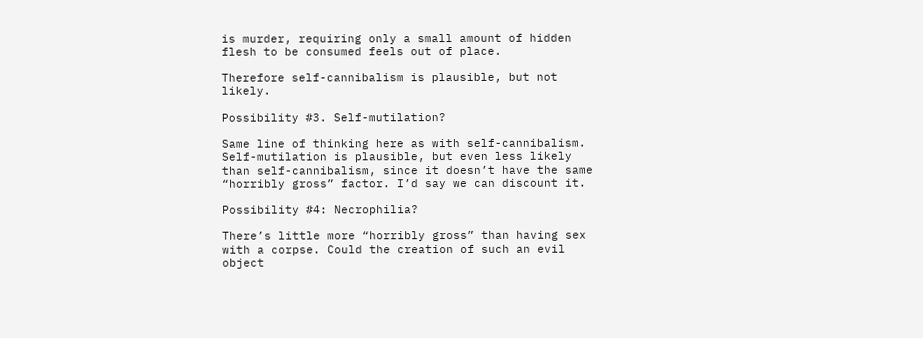is murder, requiring only a small amount of hidden flesh to be consumed feels out of place.

Therefore self-cannibalism is plausible, but not likely.

Possibility #3. Self-mutilation?

Same line of thinking here as with self-cannibalism. Self-mutilation is plausible, but even less likely than self-cannibalism, since it doesn’t have the same “horribly gross” factor. I’d say we can discount it.

Possibility #4: Necrophilia?

There’s little more “horribly gross” than having sex with a corpse. Could the creation of such an evil object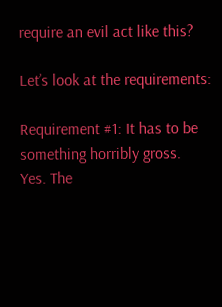require an evil act like this?

Let’s look at the requirements:

Requirement #1: It has to be something horribly gross.
Yes. The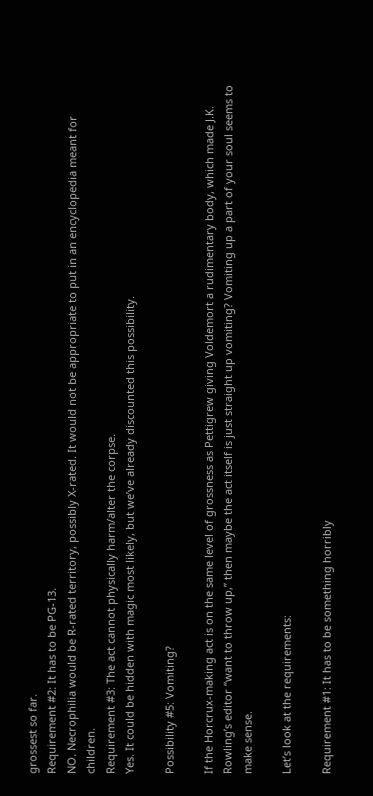grossest so far.
Requirement #2: It has to be PG-13.
NO. Necrophilia would be R-rated territory, possibly X-rated. It would not be appropriate to put in an encyclopedia meant for children.
Requirement #3: The act cannot physically harm/alter the corpse.
Yes. It could be hidden with magic most likely, but we’ve already discounted this possibility.

Possibility #5: Vomiting?

If the Horcrux-making act is on the same level of grossness as Pettigrew giving Voldemort a rudimentary body, which made J.K. Rowling’s editor “want to throw up,” then maybe the act itself is just straight up vomiting? Vomiting up a part of your soul seems to make sense.

Let’s look at the requirements:

Requirement #1: It has to be something horribly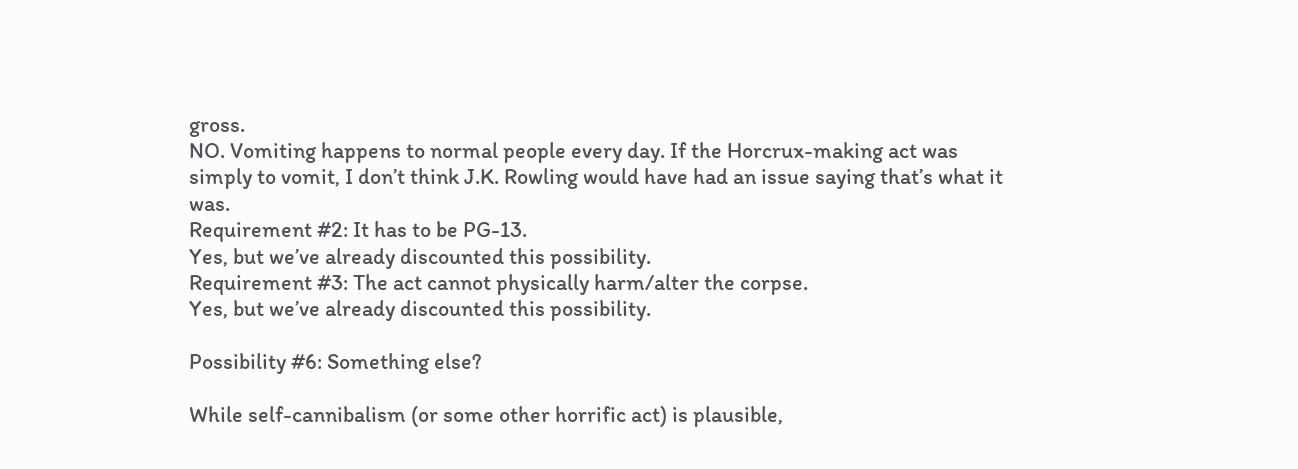gross.
NO. Vomiting happens to normal people every day. If the Horcrux-making act was simply to vomit, I don’t think J.K. Rowling would have had an issue saying that’s what it was.
Requirement #2: It has to be PG-13.
Yes, but we’ve already discounted this possibility.
Requirement #3: The act cannot physically harm/alter the corpse.
Yes, but we’ve already discounted this possibility.

Possibility #6: Something else?

While self-cannibalism (or some other horrific act) is plausible,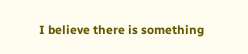I believe there is something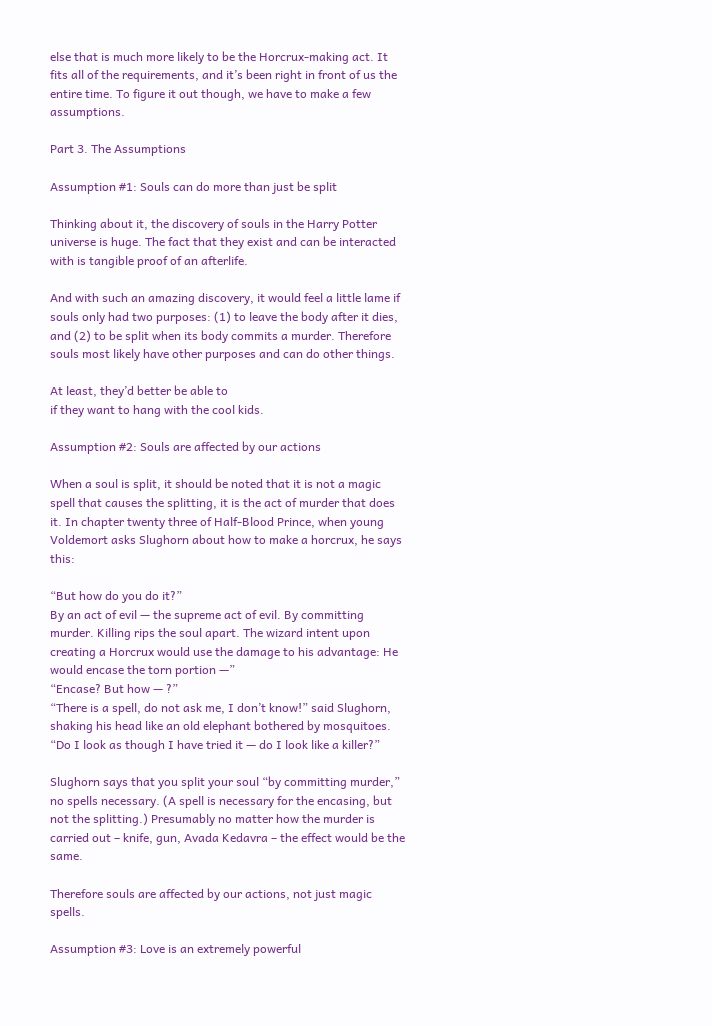else that is much more likely to be the Horcrux-making act. It fits all of the requirements, and it’s been right in front of us the entire time. To figure it out though, we have to make a few assumptions.

Part 3. The Assumptions

Assumption #1: Souls can do more than just be split

Thinking about it, the discovery of souls in the Harry Potter universe is huge. The fact that they exist and can be interacted with is tangible proof of an afterlife.

And with such an amazing discovery, it would feel a little lame if souls only had two purposes: (1) to leave the body after it dies, and (2) to be split when its body commits a murder. Therefore souls most likely have other purposes and can do other things.

At least, they’d better be able to
if they want to hang with the cool kids.

Assumption #2: Souls are affected by our actions

When a soul is split, it should be noted that it is not a magic spell that causes the splitting, it is the act of murder that does it. In chapter twenty three of Half-Blood Prince, when young Voldemort asks Slughorn about how to make a horcrux, he says this:

“But how do you do it?”
By an act of evil — the supreme act of evil. By committing murder. Killing rips the soul apart. The wizard intent upon creating a Horcrux would use the damage to his advantage: He would encase the torn portion —”
“Encase? But how — ?”
“There is a spell, do not ask me, I don’t know!” said Slughorn, shaking his head like an old elephant bothered by mosquitoes. “Do I look as though I have tried it — do I look like a killer?”

Slughorn says that you split your soul “by committing murder,” no spells necessary. (A spell is necessary for the encasing, but not the splitting.) Presumably no matter how the murder is carried out – knife, gun, Avada Kedavra – the effect would be the same.

Therefore souls are affected by our actions, not just magic spells.

Assumption #3: Love is an extremely powerful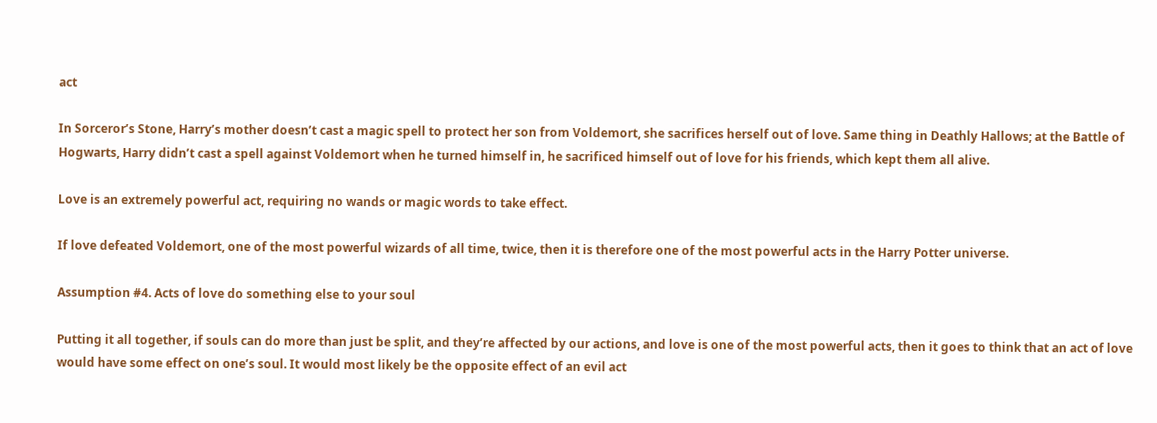act

In Sorceror’s Stone, Harry’s mother doesn’t cast a magic spell to protect her son from Voldemort, she sacrifices herself out of love. Same thing in Deathly Hallows; at the Battle of Hogwarts, Harry didn’t cast a spell against Voldemort when he turned himself in, he sacrificed himself out of love for his friends, which kept them all alive.

Love is an extremely powerful act, requiring no wands or magic words to take effect.

If love defeated Voldemort, one of the most powerful wizards of all time, twice, then it is therefore one of the most powerful acts in the Harry Potter universe.

Assumption #4. Acts of love do something else to your soul

Putting it all together, if souls can do more than just be split, and they’re affected by our actions, and love is one of the most powerful acts, then it goes to think that an act of love would have some effect on one’s soul. It would most likely be the opposite effect of an evil act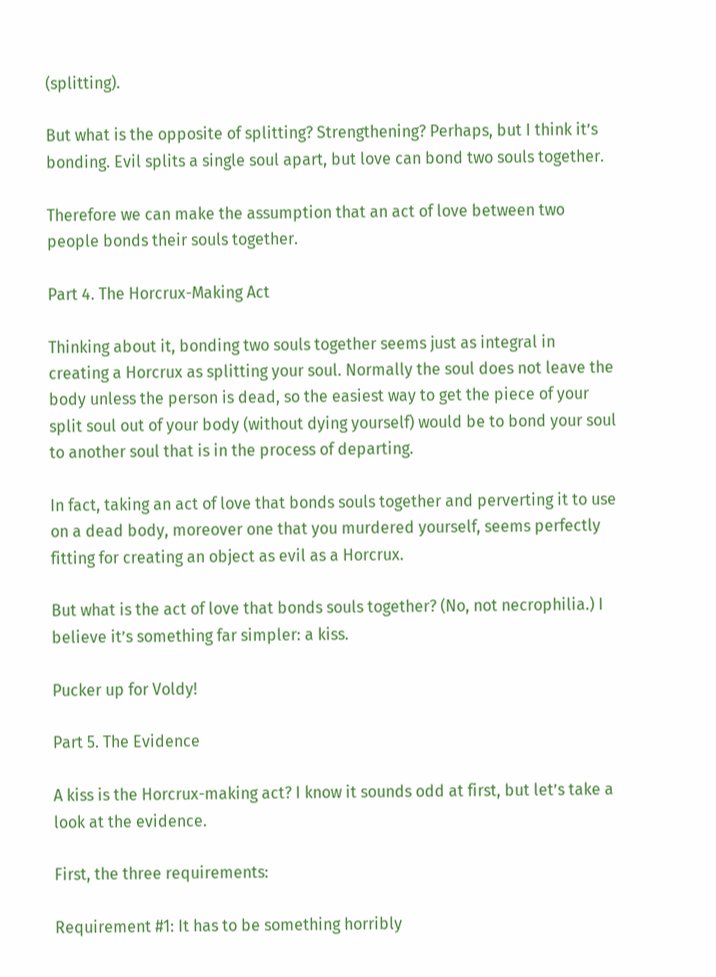(splitting).

But what is the opposite of splitting? Strengthening? Perhaps, but I think it’s bonding. Evil splits a single soul apart, but love can bond two souls together.

Therefore we can make the assumption that an act of love between two people bonds their souls together.

Part 4. The Horcrux-Making Act

Thinking about it, bonding two souls together seems just as integral in creating a Horcrux as splitting your soul. Normally the soul does not leave the body unless the person is dead, so the easiest way to get the piece of your split soul out of your body (without dying yourself) would be to bond your soul to another soul that is in the process of departing.

In fact, taking an act of love that bonds souls together and perverting it to use on a dead body, moreover one that you murdered yourself, seems perfectly fitting for creating an object as evil as a Horcrux.

But what is the act of love that bonds souls together? (No, not necrophilia.) I believe it’s something far simpler: a kiss.

Pucker up for Voldy!

Part 5. The Evidence

A kiss is the Horcrux-making act? I know it sounds odd at first, but let’s take a look at the evidence.

First, the three requirements:

Requirement #1: It has to be something horribly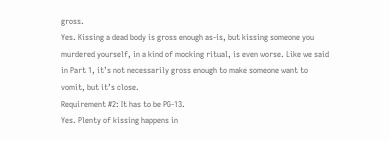gross.
Yes. Kissing a dead body is gross enough as-is, but kissing someone you murdered yourself, in a kind of mocking ritual, is even worse. Like we said in Part 1, it’s not necessarily gross enough to make someone want to vomit, but it’s close.
Requirement #2: It has to be PG-13.
Yes. Plenty of kissing happens in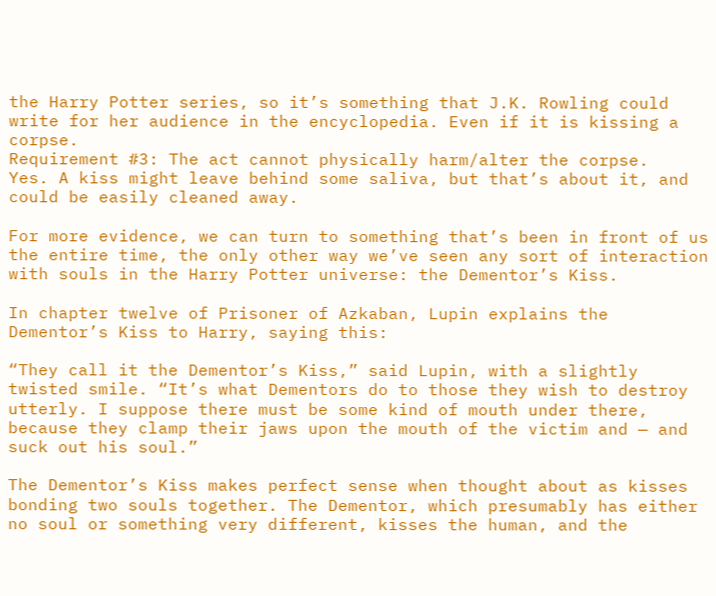the Harry Potter series, so it’s something that J.K. Rowling could write for her audience in the encyclopedia. Even if it is kissing a corpse.
Requirement #3: The act cannot physically harm/alter the corpse.
Yes. A kiss might leave behind some saliva, but that’s about it, and could be easily cleaned away.

For more evidence, we can turn to something that’s been in front of us the entire time, the only other way we’ve seen any sort of interaction with souls in the Harry Potter universe: the Dementor’s Kiss.

In chapter twelve of Prisoner of Azkaban, Lupin explains the Dementor’s Kiss to Harry, saying this:

“They call it the Dementor’s Kiss,” said Lupin, with a slightly twisted smile. “It’s what Dementors do to those they wish to destroy utterly. I suppose there must be some kind of mouth under there, because they clamp their jaws upon the mouth of the victim and — and suck out his soul.”

The Dementor’s Kiss makes perfect sense when thought about as kisses bonding two souls together. The Dementor, which presumably has either no soul or something very different, kisses the human, and the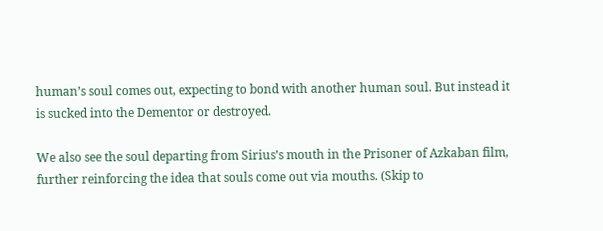human’s soul comes out, expecting to bond with another human soul. But instead it is sucked into the Dementor or destroyed.

We also see the soul departing from Sirius’s mouth in the Prisoner of Azkaban film,
further reinforcing the idea that souls come out via mouths. (Skip to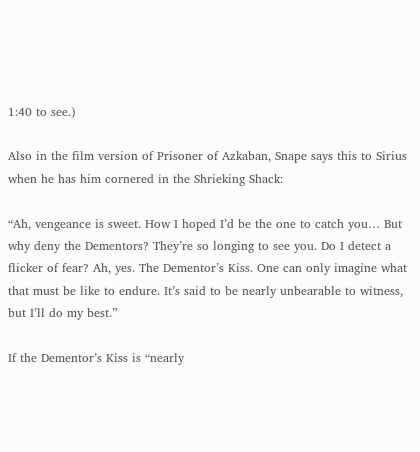1:40 to see.)

Also in the film version of Prisoner of Azkaban, Snape says this to Sirius when he has him cornered in the Shrieking Shack:

“Ah, vengeance is sweet. How I hoped I’d be the one to catch you… But why deny the Dementors? They’re so longing to see you. Do I detect a flicker of fear? Ah, yes. The Dementor’s Kiss. One can only imagine what that must be like to endure. It’s said to be nearly unbearable to witness, but I’ll do my best.”

If the Dementor’s Kiss is “nearly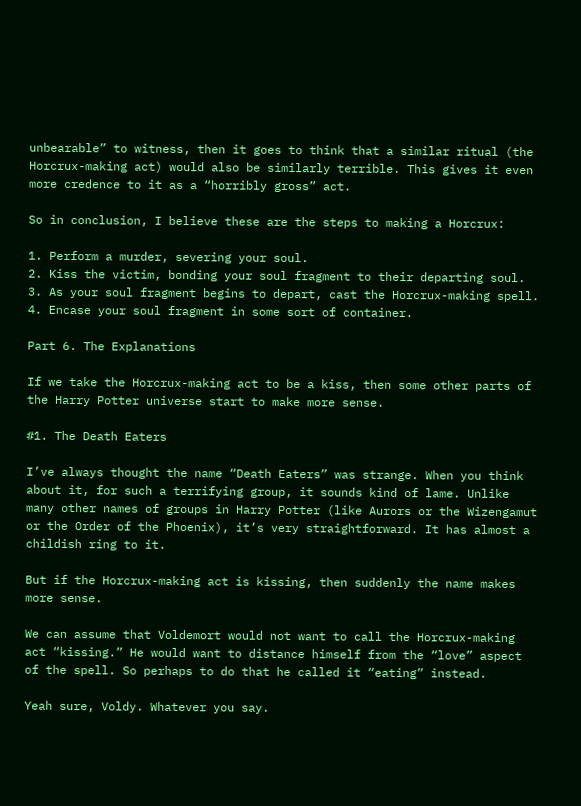unbearable” to witness, then it goes to think that a similar ritual (the Horcrux-making act) would also be similarly terrible. This gives it even more credence to it as a “horribly gross” act.

So in conclusion, I believe these are the steps to making a Horcrux:

1. Perform a murder, severing your soul.
2. Kiss the victim, bonding your soul fragment to their departing soul.
3. As your soul fragment begins to depart, cast the Horcrux-making spell.
4. Encase your soul fragment in some sort of container.

Part 6. The Explanations

If we take the Horcrux-making act to be a kiss, then some other parts of the Harry Potter universe start to make more sense.

#1. The Death Eaters

I’ve always thought the name “Death Eaters” was strange. When you think about it, for such a terrifying group, it sounds kind of lame. Unlike many other names of groups in Harry Potter (like Aurors or the Wizengamut or the Order of the Phoenix), it’s very straightforward. It has almost a childish ring to it.

But if the Horcrux-making act is kissing, then suddenly the name makes more sense.

We can assume that Voldemort would not want to call the Horcrux-making act “kissing.” He would want to distance himself from the “love” aspect of the spell. So perhaps to do that he called it “eating” instead.

Yeah sure, Voldy. Whatever you say.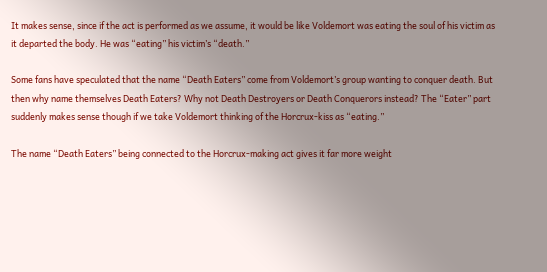It makes sense, since if the act is performed as we assume, it would be like Voldemort was eating the soul of his victim as it departed the body. He was “eating” his victim’s “death.”

Some fans have speculated that the name “Death Eaters” come from Voldemort’s group wanting to conquer death. But then why name themselves Death Eaters? Why not Death Destroyers or Death Conquerors instead? The “Eater” part suddenly makes sense though if we take Voldemort thinking of the Horcrux-kiss as “eating.”

The name “Death Eaters” being connected to the Horcrux-making act gives it far more weight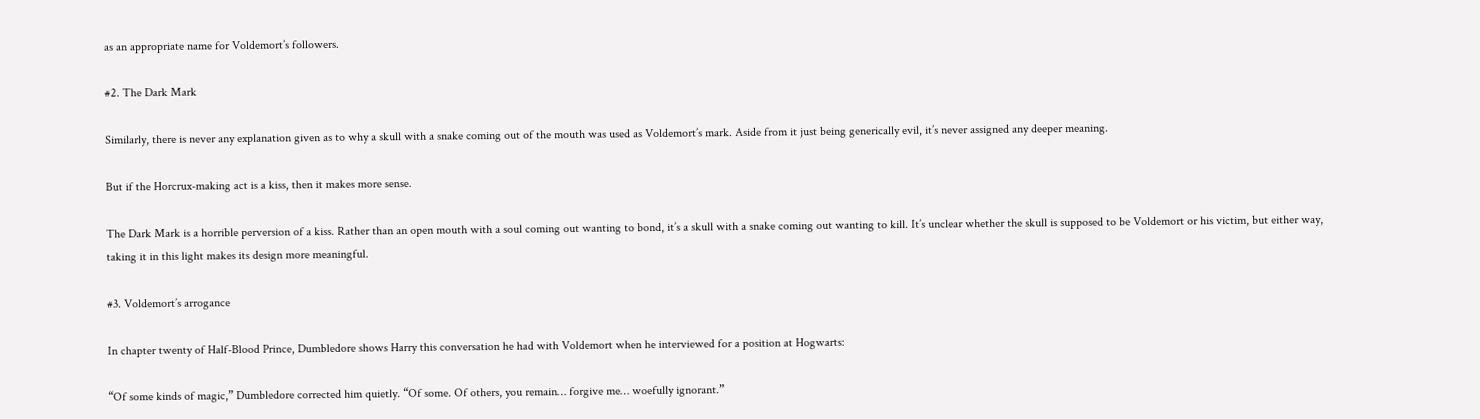as an appropriate name for Voldemort’s followers.

#2. The Dark Mark

Similarly, there is never any explanation given as to why a skull with a snake coming out of the mouth was used as Voldemort’s mark. Aside from it just being generically evil, it’s never assigned any deeper meaning.

But if the Horcrux-making act is a kiss, then it makes more sense.

The Dark Mark is a horrible perversion of a kiss. Rather than an open mouth with a soul coming out wanting to bond, it’s a skull with a snake coming out wanting to kill. It’s unclear whether the skull is supposed to be Voldemort or his victim, but either way, taking it in this light makes its design more meaningful.

#3. Voldemort’s arrogance

In chapter twenty of Half-Blood Prince, Dumbledore shows Harry this conversation he had with Voldemort when he interviewed for a position at Hogwarts:

“Of some kinds of magic,” Dumbledore corrected him quietly. “Of some. Of others, you remain… forgive me… woefully ignorant.”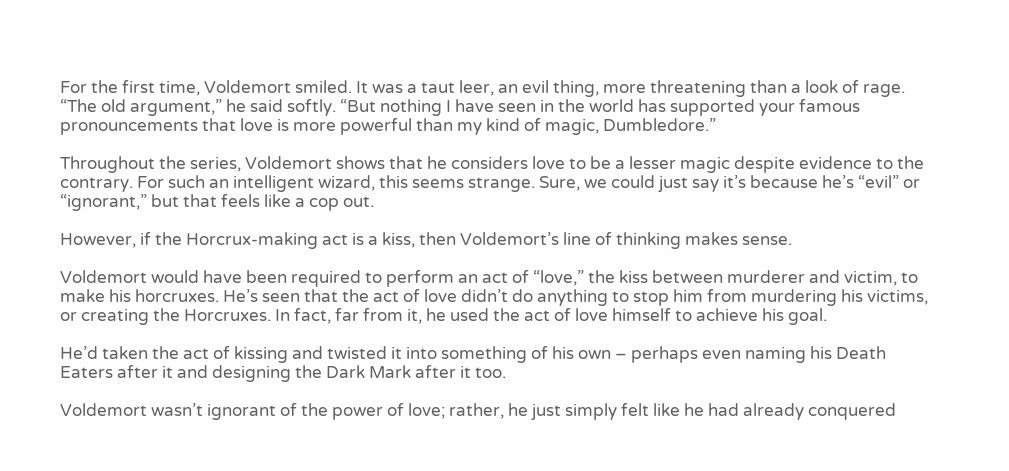For the first time, Voldemort smiled. It was a taut leer, an evil thing, more threatening than a look of rage.
“The old argument,” he said softly. “But nothing I have seen in the world has supported your famous pronouncements that love is more powerful than my kind of magic, Dumbledore.”

Throughout the series, Voldemort shows that he considers love to be a lesser magic despite evidence to the contrary. For such an intelligent wizard, this seems strange. Sure, we could just say it’s because he’s “evil” or “ignorant,” but that feels like a cop out.

However, if the Horcrux-making act is a kiss, then Voldemort’s line of thinking makes sense.

Voldemort would have been required to perform an act of “love,” the kiss between murderer and victim, to make his horcruxes. He’s seen that the act of love didn’t do anything to stop him from murdering his victims, or creating the Horcruxes. In fact, far from it, he used the act of love himself to achieve his goal.

He’d taken the act of kissing and twisted it into something of his own – perhaps even naming his Death Eaters after it and designing the Dark Mark after it too.

Voldemort wasn’t ignorant of the power of love; rather, he just simply felt like he had already conquered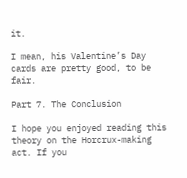it.

I mean, his Valentine’s Day cards are pretty good, to be fair.

Part 7. The Conclusion

I hope you enjoyed reading this theory on the Horcrux-making act. If you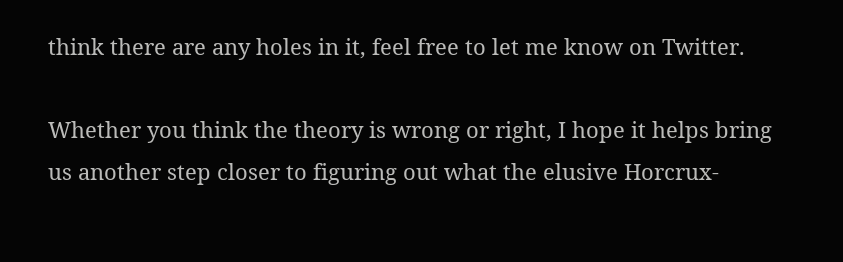think there are any holes in it, feel free to let me know on Twitter.

Whether you think the theory is wrong or right, I hope it helps bring us another step closer to figuring out what the elusive Horcrux-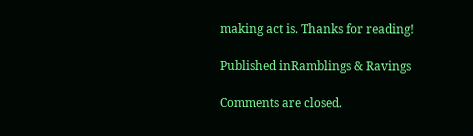making act is. Thanks for reading!

Published inRamblings & Ravings

Comments are closed.